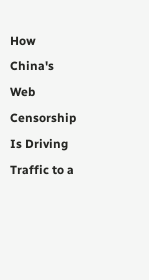How China's Web Censorship Is Driving Traffic to a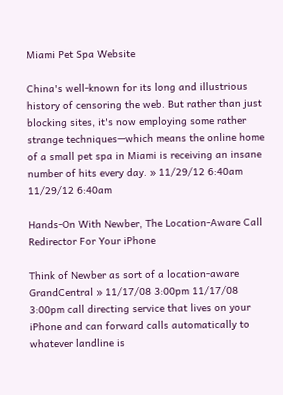Miami Pet Spa Website

China's well-known for its long and illustrious history of censoring the web. But rather than just blocking sites, it's now employing some rather strange techniques—which means the online home of a small pet spa in Miami is receiving an insane number of hits every day. » 11/29/12 6:40am 11/29/12 6:40am

Hands-On With Newber, The Location-Aware Call Redirector For Your iPhone

Think of Newber as sort of a location-aware GrandCentral » 11/17/08 3:00pm 11/17/08 3:00pm call directing service that lives on your iPhone and can forward calls automatically to whatever landline is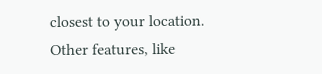closest to your location. Other features, like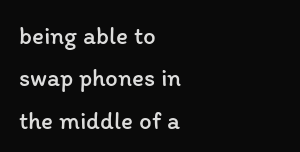being able to swap phones in the middle of a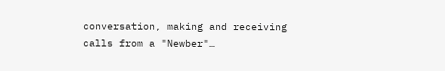conversation, making and receiving calls from a "Newber"…